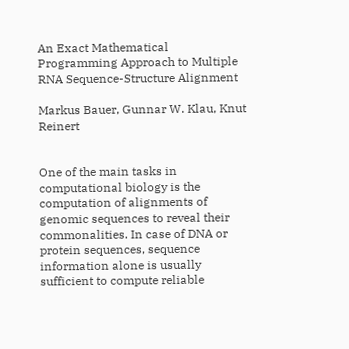An Exact Mathematical Programming Approach to Multiple RNA Sequence-Structure Alignment

Markus Bauer, Gunnar W. Klau, Knut Reinert


One of the main tasks in computational biology is the computation of alignments of genomic sequences to reveal their commonalities. In case of DNA or protein sequences, sequence information alone is usually sufficient to compute reliable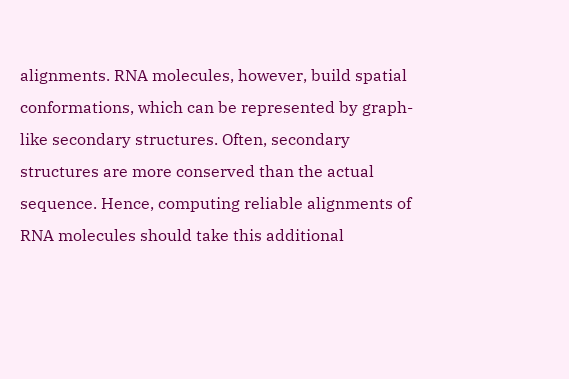alignments. RNA molecules, however, build spatial conformations, which can be represented by graph-like secondary structures. Often, secondary structures are more conserved than the actual sequence. Hence, computing reliable alignments of RNA molecules should take this additional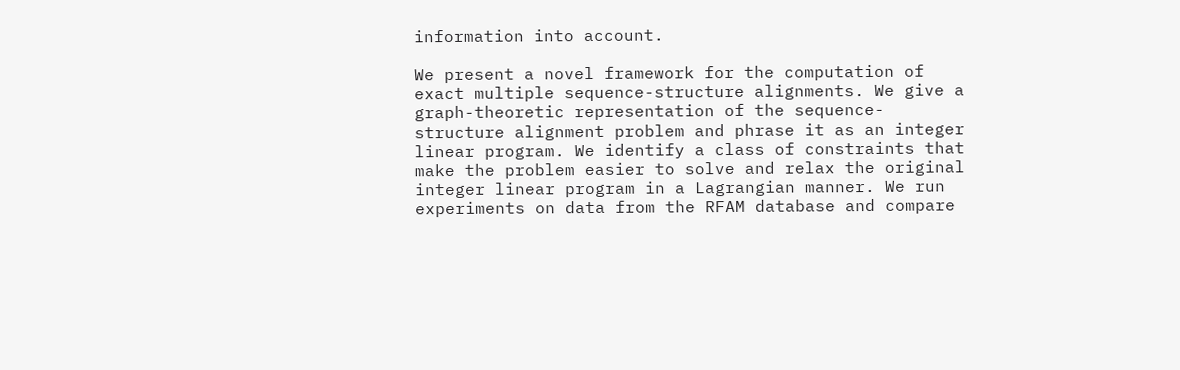information into account.

We present a novel framework for the computation of exact multiple sequence-structure alignments. We give a graph-theoretic representation of the sequence-structure alignment problem and phrase it as an integer linear program. We identify a class of constraints that make the problem easier to solve and relax the original integer linear program in a Lagrangian manner. We run experiments on data from the RFAM database and compare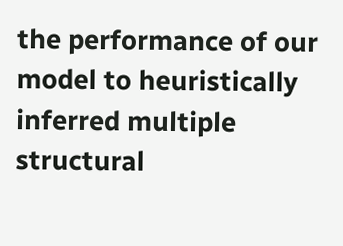the performance of our model to heuristically inferred multiple structural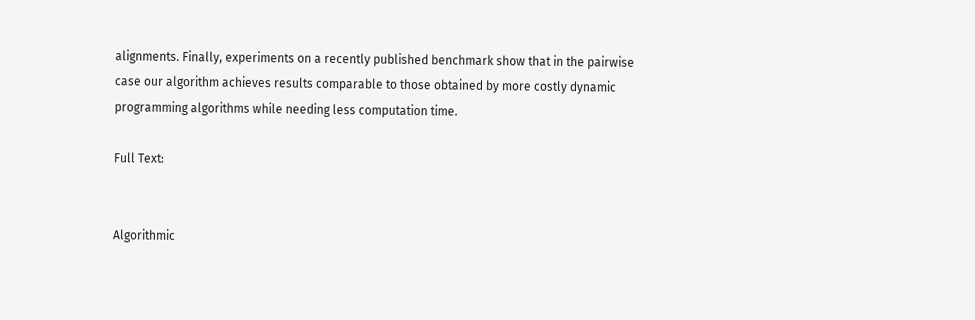alignments. Finally, experiments on a recently published benchmark show that in the pairwise case our algorithm achieves results comparable to those obtained by more costly dynamic programming algorithms while needing less computation time.

Full Text:


Algorithmic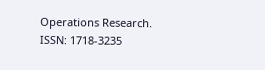Operations Research. ISSN: 1718-3235